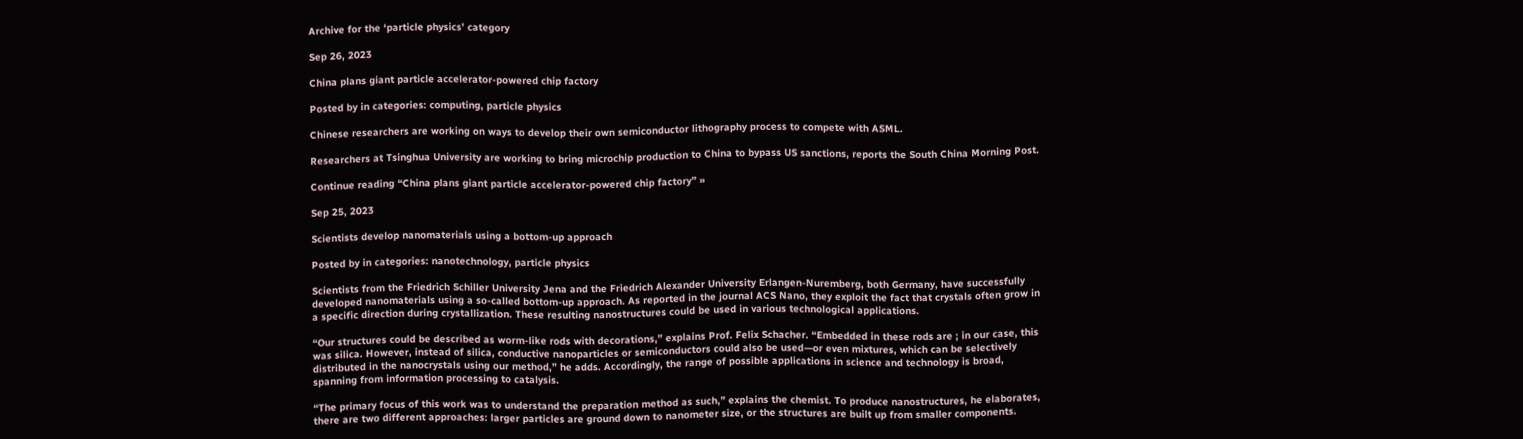Archive for the ‘particle physics’ category

Sep 26, 2023

China plans giant particle accelerator-powered chip factory

Posted by in categories: computing, particle physics

Chinese researchers are working on ways to develop their own semiconductor lithography process to compete with ASML.

Researchers at Tsinghua University are working to bring microchip production to China to bypass US sanctions, reports the South China Morning Post.

Continue reading “China plans giant particle accelerator-powered chip factory” »

Sep 25, 2023

Scientists develop nanomaterials using a bottom-up approach

Posted by in categories: nanotechnology, particle physics

Scientists from the Friedrich Schiller University Jena and the Friedrich Alexander University Erlangen-Nuremberg, both Germany, have successfully developed nanomaterials using a so-called bottom-up approach. As reported in the journal ACS Nano, they exploit the fact that crystals often grow in a specific direction during crystallization. These resulting nanostructures could be used in various technological applications.

“Our structures could be described as worm-like rods with decorations,” explains Prof. Felix Schacher. “Embedded in these rods are ; in our case, this was silica. However, instead of silica, conductive nanoparticles or semiconductors could also be used—or even mixtures, which can be selectively distributed in the nanocrystals using our method,” he adds. Accordingly, the range of possible applications in science and technology is broad, spanning from information processing to catalysis.

“The primary focus of this work was to understand the preparation method as such,” explains the chemist. To produce nanostructures, he elaborates, there are two different approaches: larger particles are ground down to nanometer size, or the structures are built up from smaller components.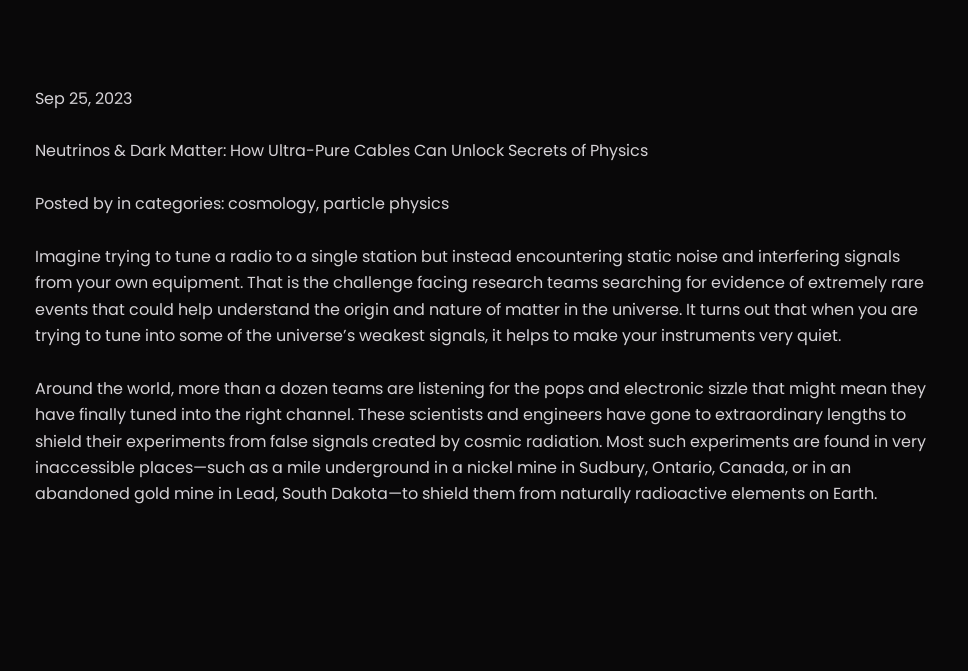Sep 25, 2023

Neutrinos & Dark Matter: How Ultra-Pure Cables Can Unlock Secrets of Physics

Posted by in categories: cosmology, particle physics

Imagine trying to tune a radio to a single station but instead encountering static noise and interfering signals from your own equipment. That is the challenge facing research teams searching for evidence of extremely rare events that could help understand the origin and nature of matter in the universe. It turns out that when you are trying to tune into some of the universe’s weakest signals, it helps to make your instruments very quiet.

Around the world, more than a dozen teams are listening for the pops and electronic sizzle that might mean they have finally tuned into the right channel. These scientists and engineers have gone to extraordinary lengths to shield their experiments from false signals created by cosmic radiation. Most such experiments are found in very inaccessible places—such as a mile underground in a nickel mine in Sudbury, Ontario, Canada, or in an abandoned gold mine in Lead, South Dakota—to shield them from naturally radioactive elements on Earth.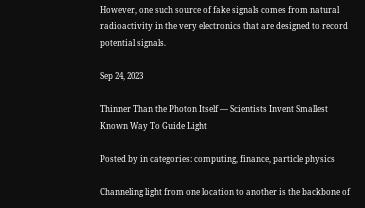However, one such source of fake signals comes from natural radioactivity in the very electronics that are designed to record potential signals.

Sep 24, 2023

Thinner Than the Photon Itself — Scientists Invent Smallest Known Way To Guide Light

Posted by in categories: computing, finance, particle physics

Channeling light from one location to another is the backbone of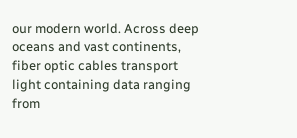our modern world. Across deep oceans and vast continents, fiber optic cables transport light containing data ranging from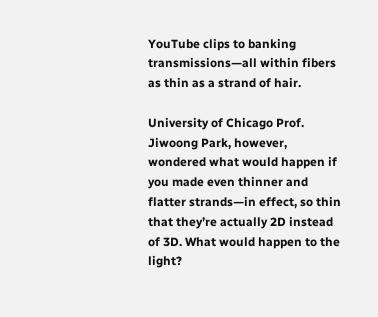YouTube clips to banking transmissions—all within fibers as thin as a strand of hair.

University of Chicago Prof. Jiwoong Park, however, wondered what would happen if you made even thinner and flatter strands—in effect, so thin that they’re actually 2D instead of 3D. What would happen to the light?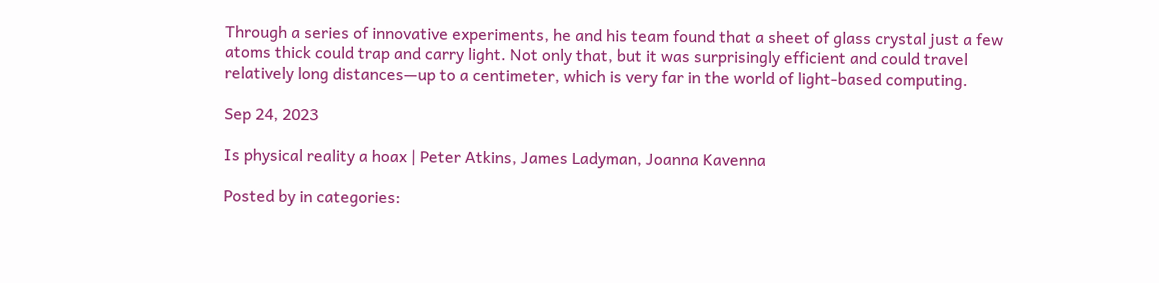Through a series of innovative experiments, he and his team found that a sheet of glass crystal just a few atoms thick could trap and carry light. Not only that, but it was surprisingly efficient and could travel relatively long distances—up to a centimeter, which is very far in the world of light-based computing.

Sep 24, 2023

Is physical reality a hoax | Peter Atkins, James Ladyman, Joanna Kavenna

Posted by in categories: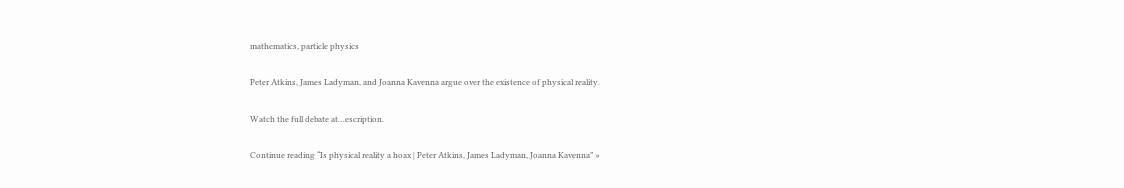mathematics, particle physics

Peter Atkins, James Ladyman, and Joanna Kavenna argue over the existence of physical reality.

Watch the full debate at…escription.

Continue reading “Is physical reality a hoax | Peter Atkins, James Ladyman, Joanna Kavenna” »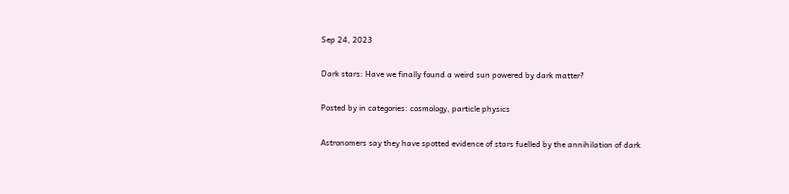Sep 24, 2023

Dark stars: Have we finally found a weird sun powered by dark matter?

Posted by in categories: cosmology, particle physics

Astronomers say they have spotted evidence of stars fuelled by the annihilation of dark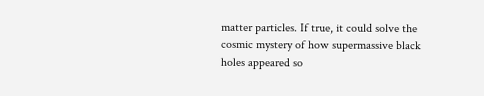matter particles. If true, it could solve the cosmic mystery of how supermassive black holes appeared so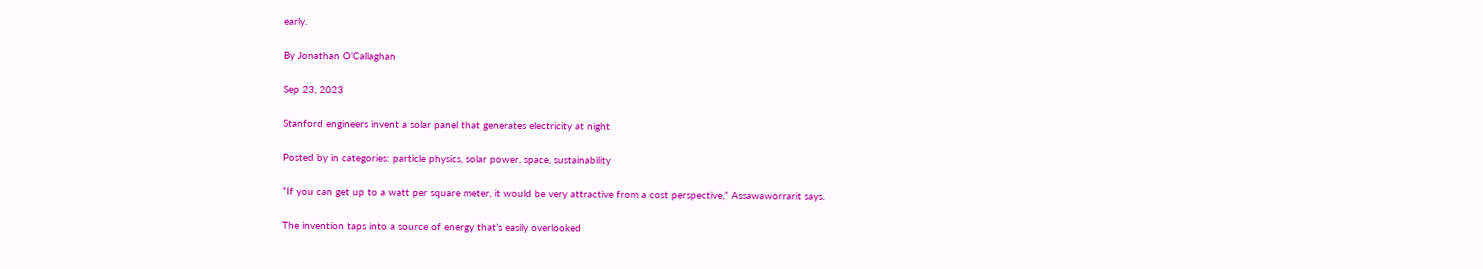early.

By Jonathan O’Callaghan

Sep 23, 2023

Stanford engineers invent a solar panel that generates electricity at night

Posted by in categories: particle physics, solar power, space, sustainability

“If you can get up to a watt per square meter, it would be very attractive from a cost perspective,” Assawaworrarit says.

The invention taps into a source of energy that’s easily overlooked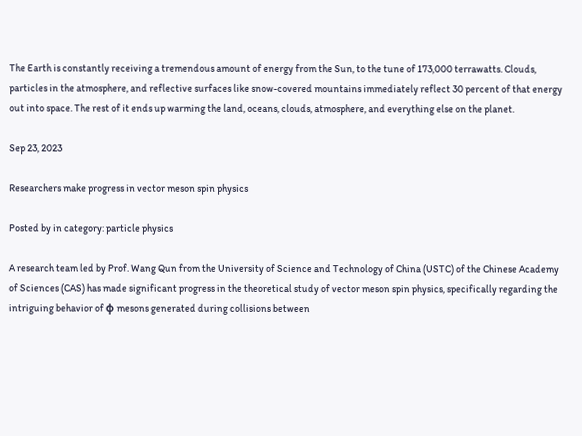The Earth is constantly receiving a tremendous amount of energy from the Sun, to the tune of 173,000 terrawatts. Clouds, particles in the atmosphere, and reflective surfaces like snow-covered mountains immediately reflect 30 percent of that energy out into space. The rest of it ends up warming the land, oceans, clouds, atmosphere, and everything else on the planet.

Sep 23, 2023

Researchers make progress in vector meson spin physics

Posted by in category: particle physics

A research team led by Prof. Wang Qun from the University of Science and Technology of China (USTC) of the Chinese Academy of Sciences (CAS) has made significant progress in the theoretical study of vector meson spin physics, specifically regarding the intriguing behavior of ϕ mesons generated during collisions between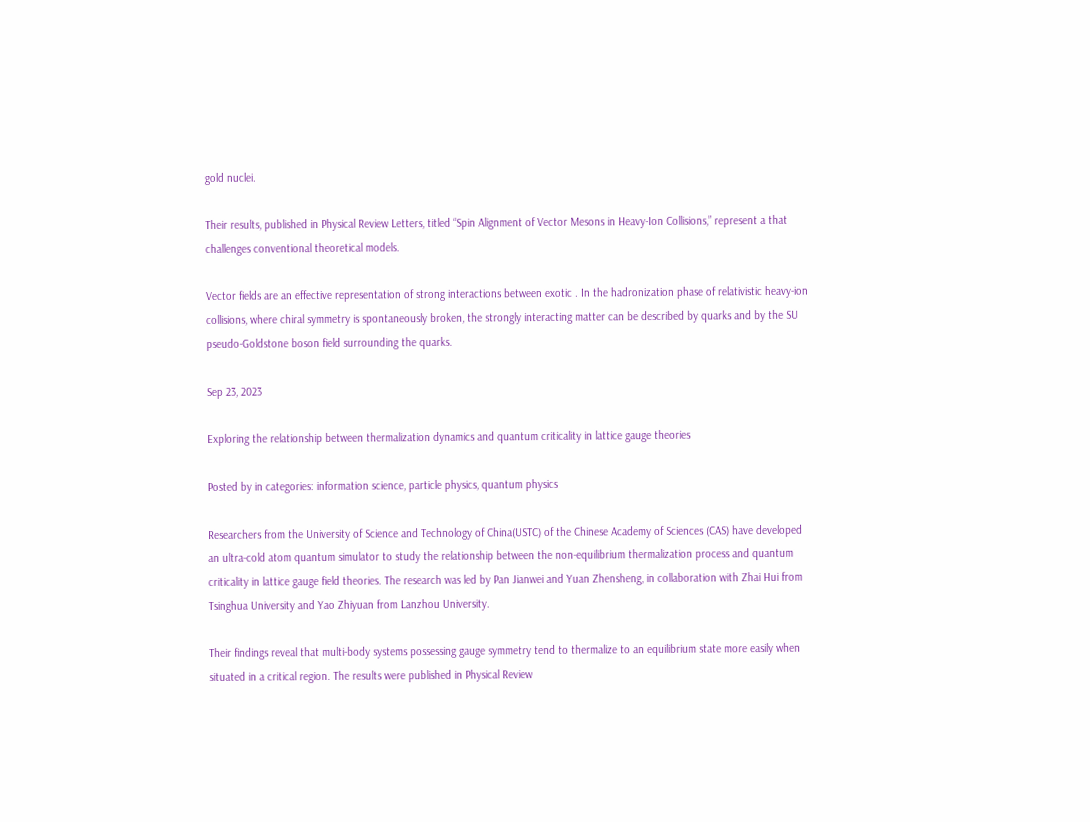gold nuclei.

Their results, published in Physical Review Letters, titled “Spin Alignment of Vector Mesons in Heavy-Ion Collisions,” represent a that challenges conventional theoretical models.

Vector fields are an effective representation of strong interactions between exotic . In the hadronization phase of relativistic heavy-ion collisions, where chiral symmetry is spontaneously broken, the strongly interacting matter can be described by quarks and by the SU pseudo-Goldstone boson field surrounding the quarks.

Sep 23, 2023

Exploring the relationship between thermalization dynamics and quantum criticality in lattice gauge theories

Posted by in categories: information science, particle physics, quantum physics

Researchers from the University of Science and Technology of China(USTC) of the Chinese Academy of Sciences (CAS) have developed an ultra-cold atom quantum simulator to study the relationship between the non-equilibrium thermalization process and quantum criticality in lattice gauge field theories. The research was led by Pan Jianwei and Yuan Zhensheng, in collaboration with Zhai Hui from Tsinghua University and Yao Zhiyuan from Lanzhou University.

Their findings reveal that multi-body systems possessing gauge symmetry tend to thermalize to an equilibrium state more easily when situated in a critical region. The results were published in Physical Review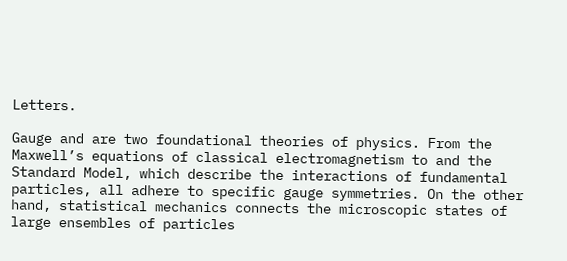Letters.

Gauge and are two foundational theories of physics. From the Maxwell’s equations of classical electromagnetism to and the Standard Model, which describe the interactions of fundamental particles, all adhere to specific gauge symmetries. On the other hand, statistical mechanics connects the microscopic states of large ensembles of particles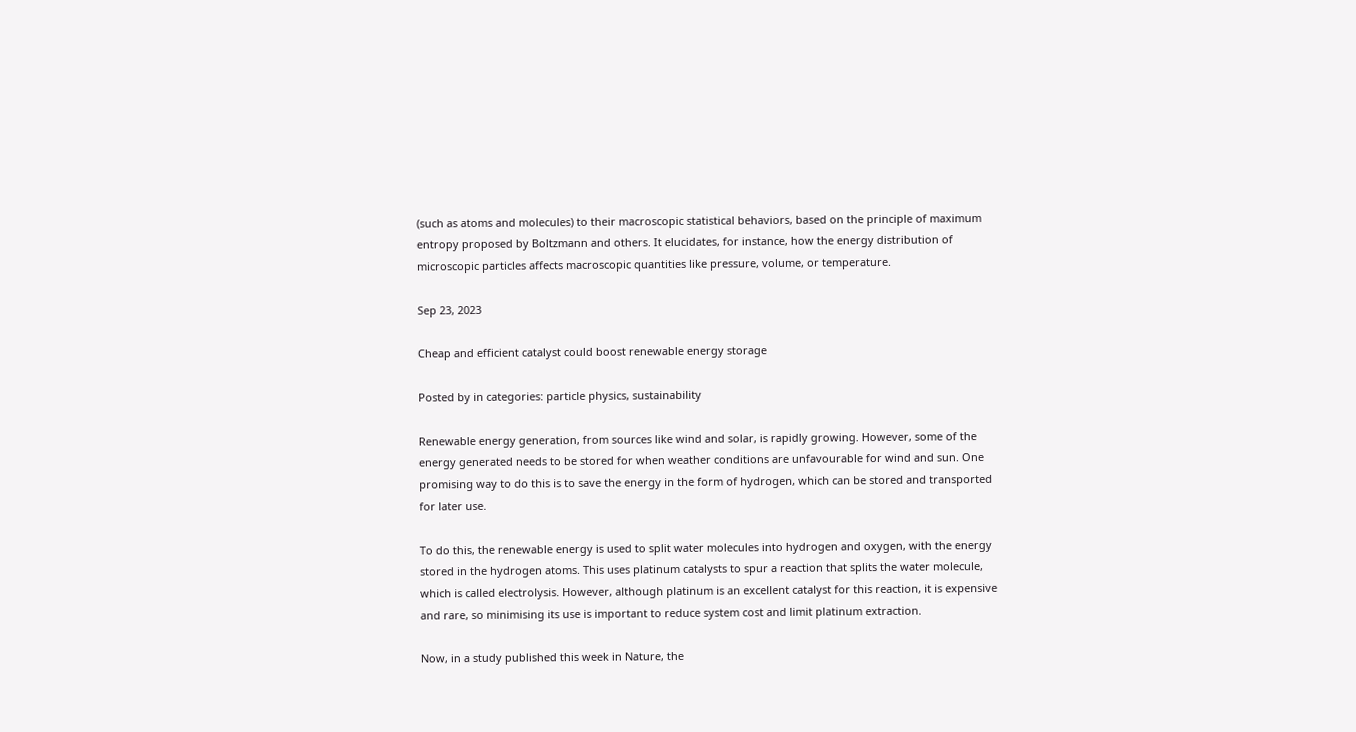(such as atoms and molecules) to their macroscopic statistical behaviors, based on the principle of maximum entropy proposed by Boltzmann and others. It elucidates, for instance, how the energy distribution of microscopic particles affects macroscopic quantities like pressure, volume, or temperature.

Sep 23, 2023

Cheap and efficient catalyst could boost renewable energy storage

Posted by in categories: particle physics, sustainability

Renewable energy generation, from sources like wind and solar, is rapidly growing. However, some of the energy generated needs to be stored for when weather conditions are unfavourable for wind and sun. One promising way to do this is to save the energy in the form of hydrogen, which can be stored and transported for later use.

To do this, the renewable energy is used to split water molecules into hydrogen and oxygen, with the energy stored in the hydrogen atoms. This uses platinum catalysts to spur a reaction that splits the water molecule, which is called electrolysis. However, although platinum is an excellent catalyst for this reaction, it is expensive and rare, so minimising its use is important to reduce system cost and limit platinum extraction.

Now, in a study published this week in Nature, the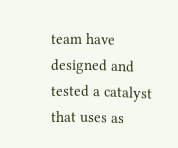team have designed and tested a catalyst that uses as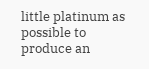little platinum as possible to produce an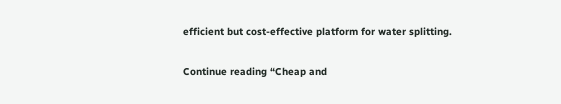efficient but cost-effective platform for water splitting.

Continue reading “Cheap and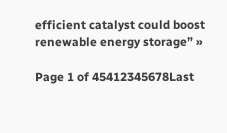efficient catalyst could boost renewable energy storage” »

Page 1 of 45412345678Last